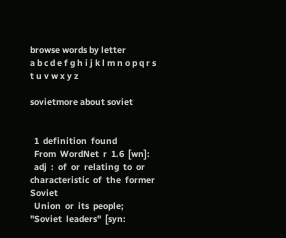browse words by letter
a b c d e f g h i j k l m n o p q r s t u v w x y z

sovietmore about soviet


  1  definition  found
  From  WordNet  r  1.6  [wn]:
  adj  :  of  or  relating  to  or  characteristic  of  the  former  Soviet
  Union  or  its  people;  "Soviet  leaders"  [syn: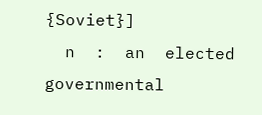{Soviet}]
  n  :  an  elected  governmental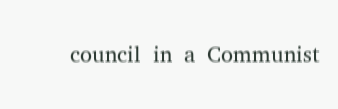council  in  a  Communist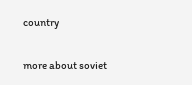country

more about soviet